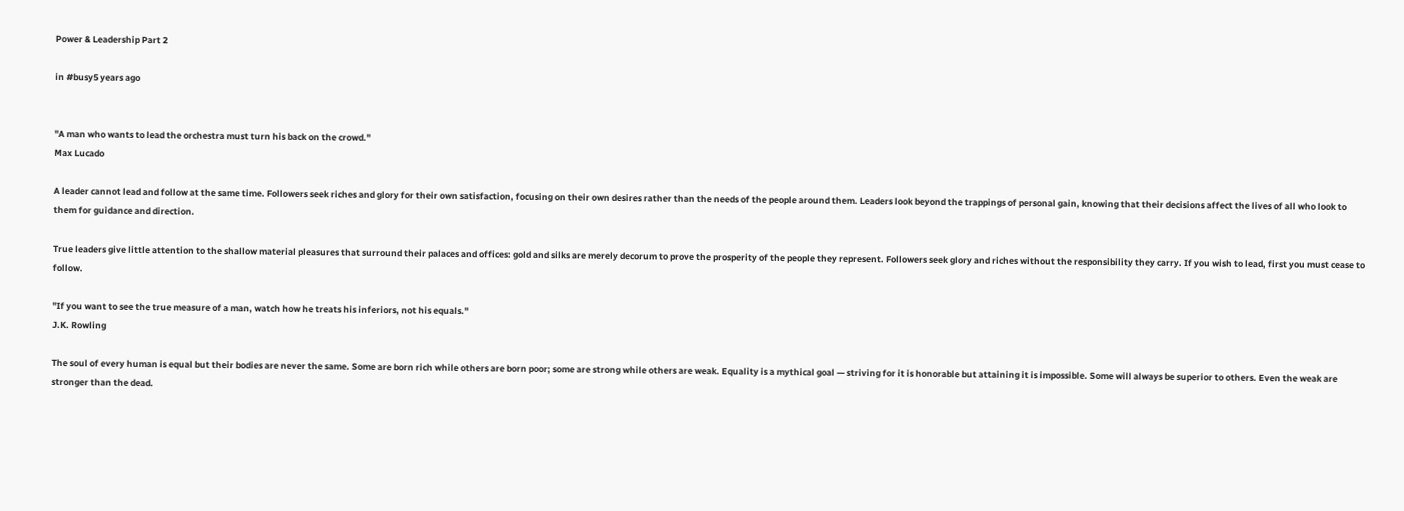Power & Leadership Part 2

in #busy5 years ago


"A man who wants to lead the orchestra must turn his back on the crowd."
Max Lucado

A leader cannot lead and follow at the same time. Followers seek riches and glory for their own satisfaction, focusing on their own desires rather than the needs of the people around them. Leaders look beyond the trappings of personal gain, knowing that their decisions affect the lives of all who look to them for guidance and direction.

True leaders give little attention to the shallow material pleasures that surround their palaces and offices: gold and silks are merely decorum to prove the prosperity of the people they represent. Followers seek glory and riches without the responsibility they carry. If you wish to lead, first you must cease to follow.

"If you want to see the true measure of a man, watch how he treats his inferiors, not his equals."
J.K. Rowling

The soul of every human is equal but their bodies are never the same. Some are born rich while others are born poor; some are strong while others are weak. Equality is a mythical goal — striving for it is honorable but attaining it is impossible. Some will always be superior to others. Even the weak are stronger than the dead.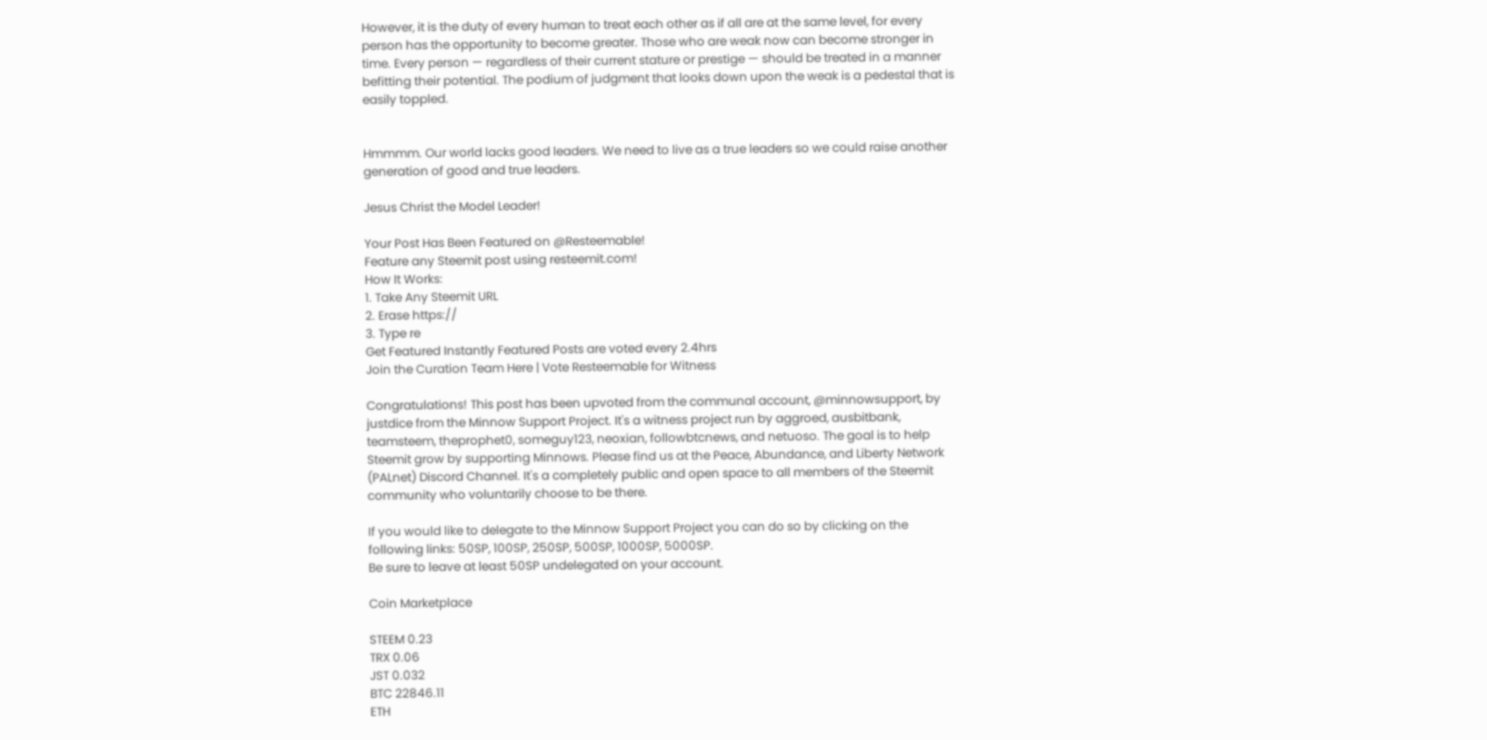However, it is the duty of every human to treat each other as if all are at the same level, for every person has the opportunity to become greater. Those who are weak now can become stronger in time. Every person — regardless of their current stature or prestige — should be treated in a manner befitting their potential. The podium of judgment that looks down upon the weak is a pedestal that is easily toppled.


Hmmmm. Our world lacks good leaders. We need to live as a true leaders so we could raise another generation of good and true leaders.

Jesus Christ the Model Leader!

Your Post Has Been Featured on @Resteemable!
Feature any Steemit post using resteemit.com!
How It Works:
1. Take Any Steemit URL
2. Erase https://
3. Type re
Get Featured Instantly Featured Posts are voted every 2.4hrs
Join the Curation Team Here | Vote Resteemable for Witness

Congratulations! This post has been upvoted from the communal account, @minnowsupport, by justdice from the Minnow Support Project. It's a witness project run by aggroed, ausbitbank, teamsteem, theprophet0, someguy123, neoxian, followbtcnews, and netuoso. The goal is to help Steemit grow by supporting Minnows. Please find us at the Peace, Abundance, and Liberty Network (PALnet) Discord Channel. It's a completely public and open space to all members of the Steemit community who voluntarily choose to be there.

If you would like to delegate to the Minnow Support Project you can do so by clicking on the following links: 50SP, 100SP, 250SP, 500SP, 1000SP, 5000SP.
Be sure to leave at least 50SP undelegated on your account.

Coin Marketplace

STEEM 0.23
TRX 0.06
JST 0.032
BTC 22846.11
ETH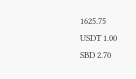1625.75
USDT 1.00
SBD 2.70